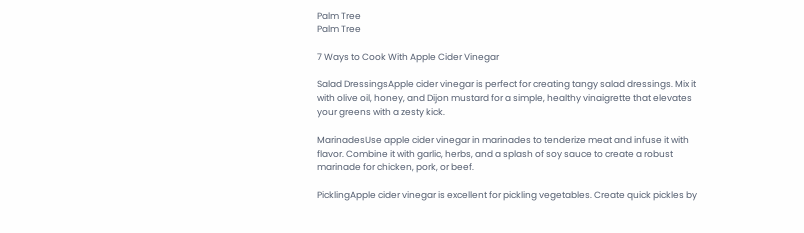Palm Tree
Palm Tree

7 Ways to Cook With Apple Cider Vinegar

Salad DressingsApple cider vinegar is perfect for creating tangy salad dressings. Mix it with olive oil, honey, and Dijon mustard for a simple, healthy vinaigrette that elevates your greens with a zesty kick.

MarinadesUse apple cider vinegar in marinades to tenderize meat and infuse it with flavor. Combine it with garlic, herbs, and a splash of soy sauce to create a robust marinade for chicken, pork, or beef.

PicklingApple cider vinegar is excellent for pickling vegetables. Create quick pickles by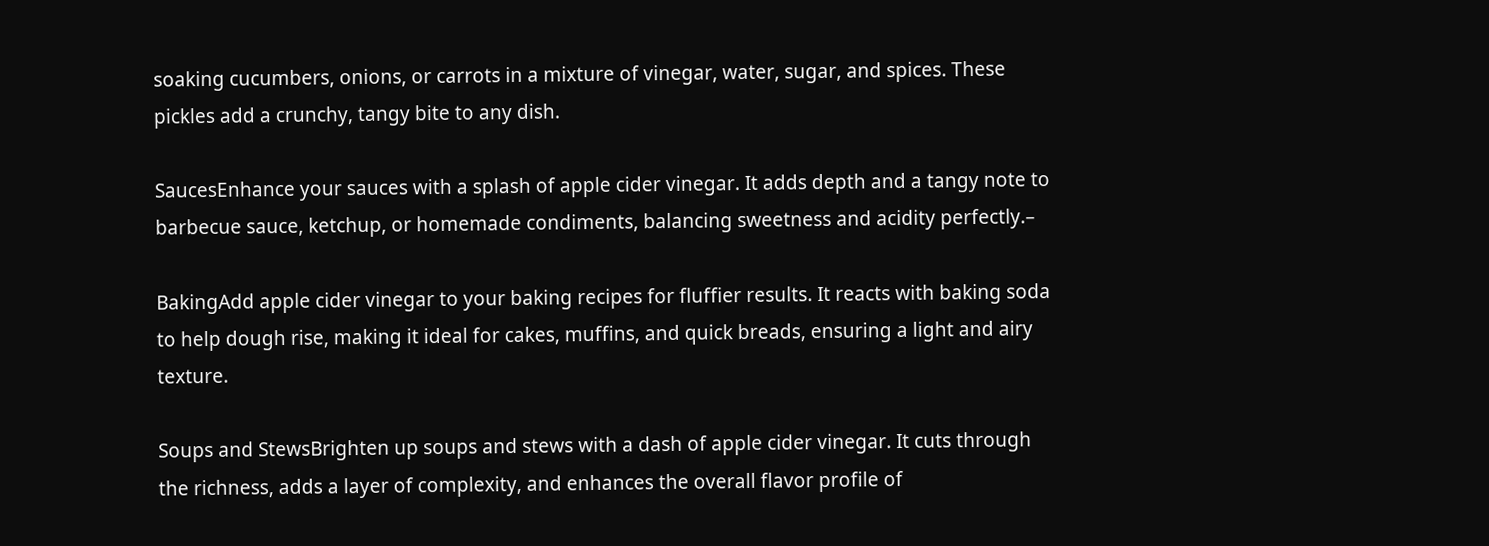soaking cucumbers, onions, or carrots in a mixture of vinegar, water, sugar, and spices. These pickles add a crunchy, tangy bite to any dish.

SaucesEnhance your sauces with a splash of apple cider vinegar. It adds depth and a tangy note to barbecue sauce, ketchup, or homemade condiments, balancing sweetness and acidity perfectly.–

BakingAdd apple cider vinegar to your baking recipes for fluffier results. It reacts with baking soda to help dough rise, making it ideal for cakes, muffins, and quick breads, ensuring a light and airy texture.

Soups and StewsBrighten up soups and stews with a dash of apple cider vinegar. It cuts through the richness, adds a layer of complexity, and enhances the overall flavor profile of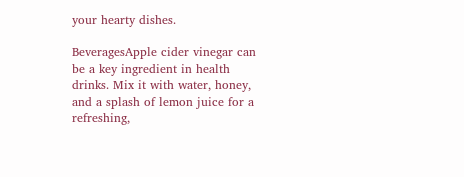your hearty dishes.

BeveragesApple cider vinegar can be a key ingredient in health drinks. Mix it with water, honey, and a splash of lemon juice for a refreshing,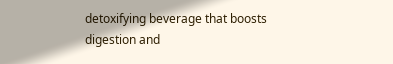detoxifying beverage that boosts digestion and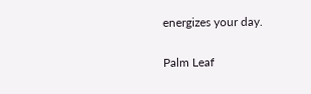energizes your day.

Palm Leaf